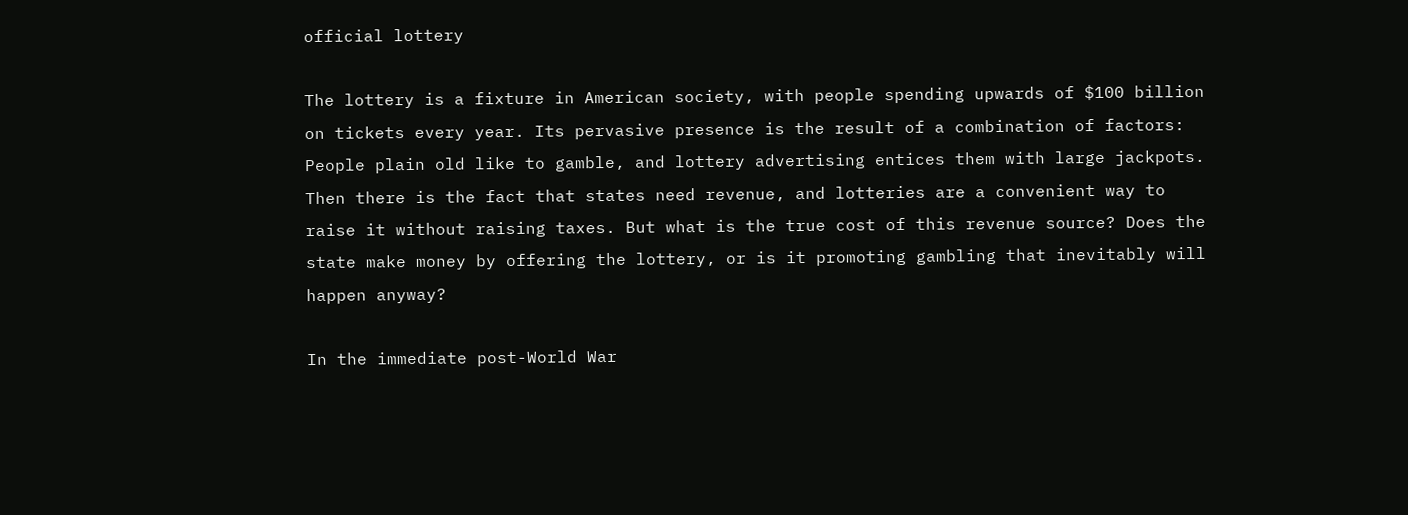official lottery

The lottery is a fixture in American society, with people spending upwards of $100 billion on tickets every year. Its pervasive presence is the result of a combination of factors: People plain old like to gamble, and lottery advertising entices them with large jackpots. Then there is the fact that states need revenue, and lotteries are a convenient way to raise it without raising taxes. But what is the true cost of this revenue source? Does the state make money by offering the lottery, or is it promoting gambling that inevitably will happen anyway?

In the immediate post-World War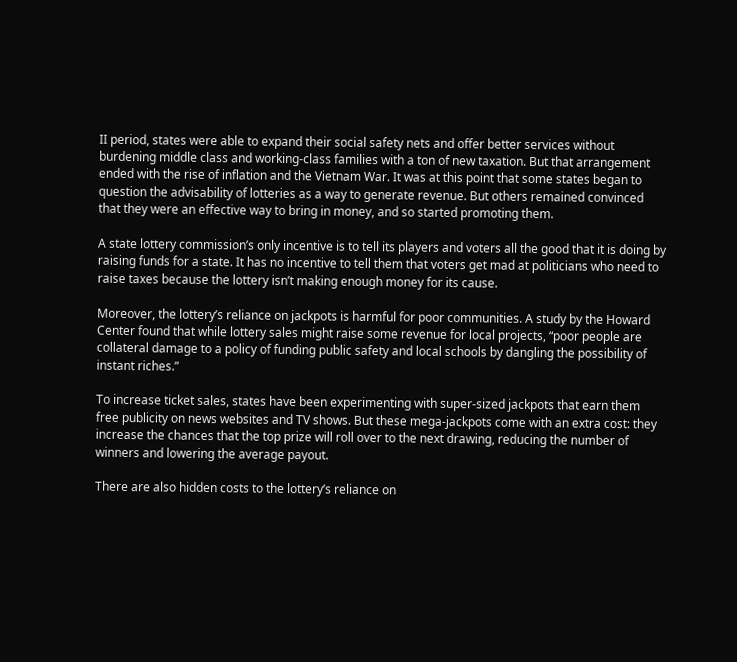II period, states were able to expand their social safety nets and offer better services without burdening middle class and working-class families with a ton of new taxation. But that arrangement ended with the rise of inflation and the Vietnam War. It was at this point that some states began to question the advisability of lotteries as a way to generate revenue. But others remained convinced that they were an effective way to bring in money, and so started promoting them.

A state lottery commission’s only incentive is to tell its players and voters all the good that it is doing by raising funds for a state. It has no incentive to tell them that voters get mad at politicians who need to raise taxes because the lottery isn’t making enough money for its cause.

Moreover, the lottery’s reliance on jackpots is harmful for poor communities. A study by the Howard Center found that while lottery sales might raise some revenue for local projects, “poor people are collateral damage to a policy of funding public safety and local schools by dangling the possibility of instant riches.”

To increase ticket sales, states have been experimenting with super-sized jackpots that earn them free publicity on news websites and TV shows. But these mega-jackpots come with an extra cost: they increase the chances that the top prize will roll over to the next drawing, reducing the number of winners and lowering the average payout.

There are also hidden costs to the lottery’s reliance on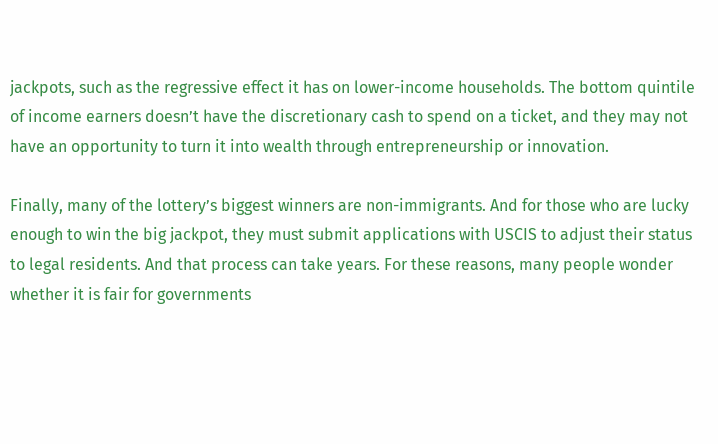jackpots, such as the regressive effect it has on lower-income households. The bottom quintile of income earners doesn’t have the discretionary cash to spend on a ticket, and they may not have an opportunity to turn it into wealth through entrepreneurship or innovation.

Finally, many of the lottery’s biggest winners are non-immigrants. And for those who are lucky enough to win the big jackpot, they must submit applications with USCIS to adjust their status to legal residents. And that process can take years. For these reasons, many people wonder whether it is fair for governments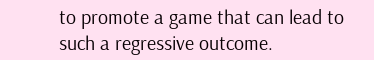to promote a game that can lead to such a regressive outcome.